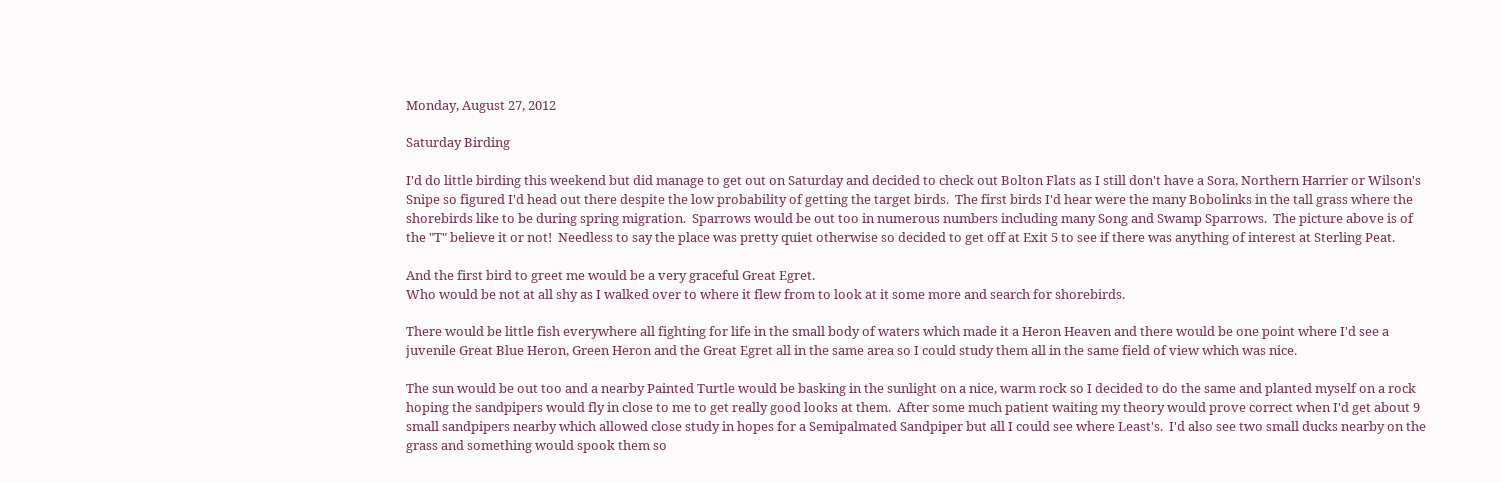Monday, August 27, 2012

Saturday Birding

I'd do little birding this weekend but did manage to get out on Saturday and decided to check out Bolton Flats as I still don't have a Sora, Northern Harrier or Wilson's Snipe so figured I'd head out there despite the low probability of getting the target birds.  The first birds I'd hear were the many Bobolinks in the tall grass where the shorebirds like to be during spring migration.  Sparrows would be out too in numerous numbers including many Song and Swamp Sparrows.  The picture above is of the "T" believe it or not!  Needless to say the place was pretty quiet otherwise so decided to get off at Exit 5 to see if there was anything of interest at Sterling Peat.

And the first bird to greet me would be a very graceful Great Egret.
Who would be not at all shy as I walked over to where it flew from to look at it some more and search for shorebirds.

There would be little fish everywhere all fighting for life in the small body of waters which made it a Heron Heaven and there would be one point where I'd see a juvenile Great Blue Heron, Green Heron and the Great Egret all in the same area so I could study them all in the same field of view which was nice.

The sun would be out too and a nearby Painted Turtle would be basking in the sunlight on a nice, warm rock so I decided to do the same and planted myself on a rock hoping the sandpipers would fly in close to me to get really good looks at them.  After some much patient waiting my theory would prove correct when I'd get about 9 small sandpipers nearby which allowed close study in hopes for a Semipalmated Sandpiper but all I could see where Least's.  I'd also see two small ducks nearby on the grass and something would spook them so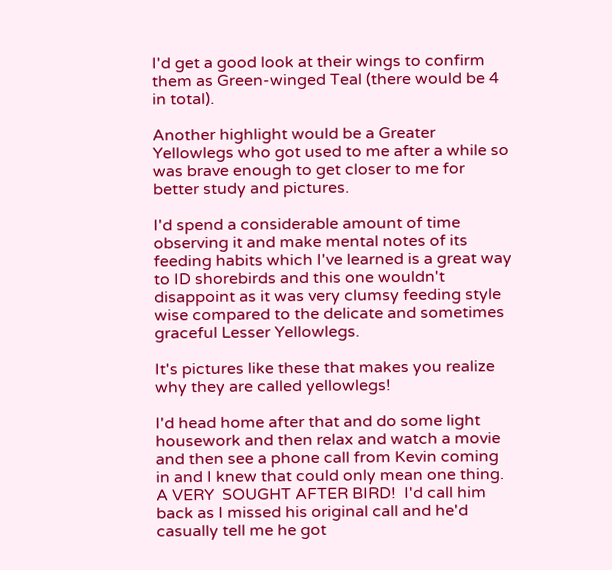I'd get a good look at their wings to confirm them as Green-winged Teal (there would be 4 in total).

Another highlight would be a Greater Yellowlegs who got used to me after a while so was brave enough to get closer to me for better study and pictures.

I'd spend a considerable amount of time observing it and make mental notes of its feeding habits which I've learned is a great way to ID shorebirds and this one wouldn't disappoint as it was very clumsy feeding style wise compared to the delicate and sometimes graceful Lesser Yellowlegs.

It's pictures like these that makes you realize why they are called yellowlegs!

I'd head home after that and do some light housework and then relax and watch a movie and then see a phone call from Kevin coming in and I knew that could only mean one thing.  A VERY  SOUGHT AFTER BIRD!  I'd call him back as I missed his original call and he'd casually tell me he got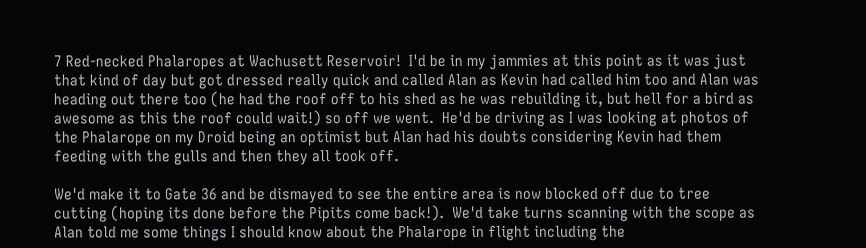7 Red-necked Phalaropes at Wachusett Reservoir!  I'd be in my jammies at this point as it was just that kind of day but got dressed really quick and called Alan as Kevin had called him too and Alan was heading out there too (he had the roof off to his shed as he was rebuilding it, but hell for a bird as awesome as this the roof could wait!) so off we went.  He'd be driving as I was looking at photos of the Phalarope on my Droid being an optimist but Alan had his doubts considering Kevin had them feeding with the gulls and then they all took off.

We'd make it to Gate 36 and be dismayed to see the entire area is now blocked off due to tree cutting (hoping its done before the Pipits come back!).  We'd take turns scanning with the scope as Alan told me some things I should know about the Phalarope in flight including the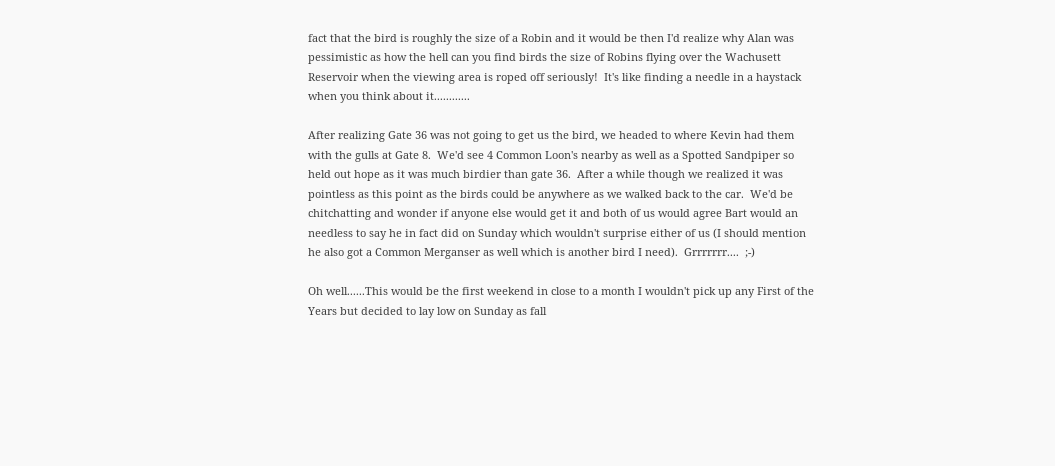fact that the bird is roughly the size of a Robin and it would be then I'd realize why Alan was pessimistic as how the hell can you find birds the size of Robins flying over the Wachusett Reservoir when the viewing area is roped off seriously!  It's like finding a needle in a haystack when you think about it............

After realizing Gate 36 was not going to get us the bird, we headed to where Kevin had them with the gulls at Gate 8.  We'd see 4 Common Loon's nearby as well as a Spotted Sandpiper so held out hope as it was much birdier than gate 36.  After a while though we realized it was pointless as this point as the birds could be anywhere as we walked back to the car.  We'd be chitchatting and wonder if anyone else would get it and both of us would agree Bart would an needless to say he in fact did on Sunday which wouldn't surprise either of us (I should mention he also got a Common Merganser as well which is another bird I need).  Grrrrrrr....  ;-)

Oh well......This would be the first weekend in close to a month I wouldn't pick up any First of the Years but decided to lay low on Sunday as fall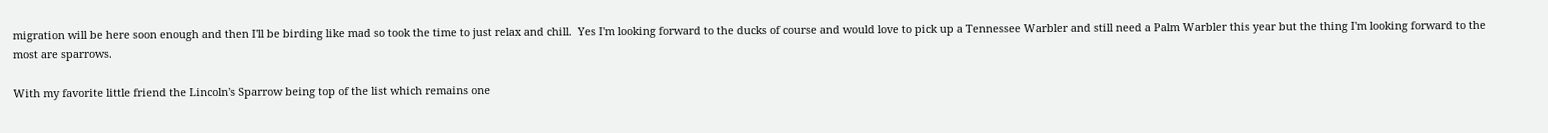migration will be here soon enough and then I'll be birding like mad so took the time to just relax and chill.  Yes I'm looking forward to the ducks of course and would love to pick up a Tennessee Warbler and still need a Palm Warbler this year but the thing I'm looking forward to the most are sparrows.

With my favorite little friend the Lincoln's Sparrow being top of the list which remains one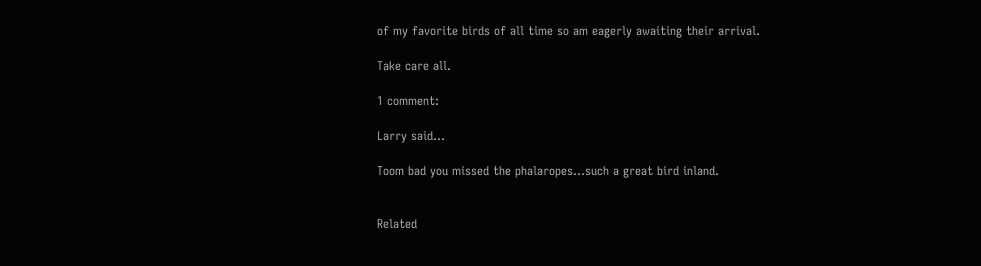of my favorite birds of all time so am eagerly awaiting their arrival.

Take care all.

1 comment:

Larry said...

Toom bad you missed the phalaropes...such a great bird inland.


Related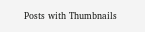Posts with Thumbnails